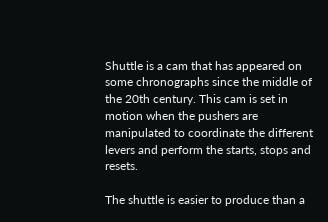Shuttle is a cam that has appeared on some chronographs since the middle of the 20th century. This cam is set in motion when the pushers are manipulated to coordinate the different levers and perform the starts, stops and resets.

The shuttle is easier to produce than a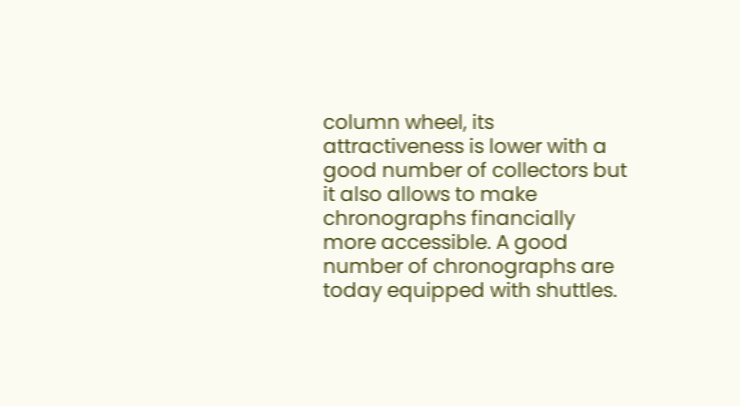column wheel, its attractiveness is lower with a good number of collectors but it also allows to make chronographs financially more accessible. A good number of chronographs are today equipped with shuttles.